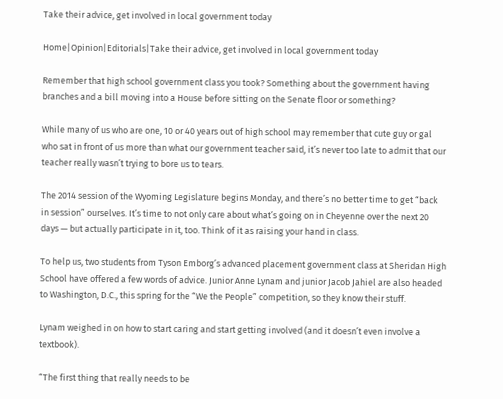Take their advice, get involved in local government today

Home|Opinion|Editorials|Take their advice, get involved in local government today

Remember that high school government class you took? Something about the government having branches and a bill moving into a House before sitting on the Senate floor or something?

While many of us who are one, 10 or 40 years out of high school may remember that cute guy or gal who sat in front of us more than what our government teacher said, it’s never too late to admit that our teacher really wasn’t trying to bore us to tears.

The 2014 session of the Wyoming Legislature begins Monday, and there’s no better time to get “back in session” ourselves. It’s time to not only care about what’s going on in Cheyenne over the next 20 days — but actually participate in it, too. Think of it as raising your hand in class.

To help us, two students from Tyson Emborg’s advanced placement government class at Sheridan High School have offered a few words of advice. Junior Anne Lynam and junior Jacob Jahiel are also headed to Washington, D.C., this spring for the “We the People” competition, so they know their stuff.

Lynam weighed in on how to start caring and start getting involved (and it doesn’t even involve a textbook).

“The first thing that really needs to be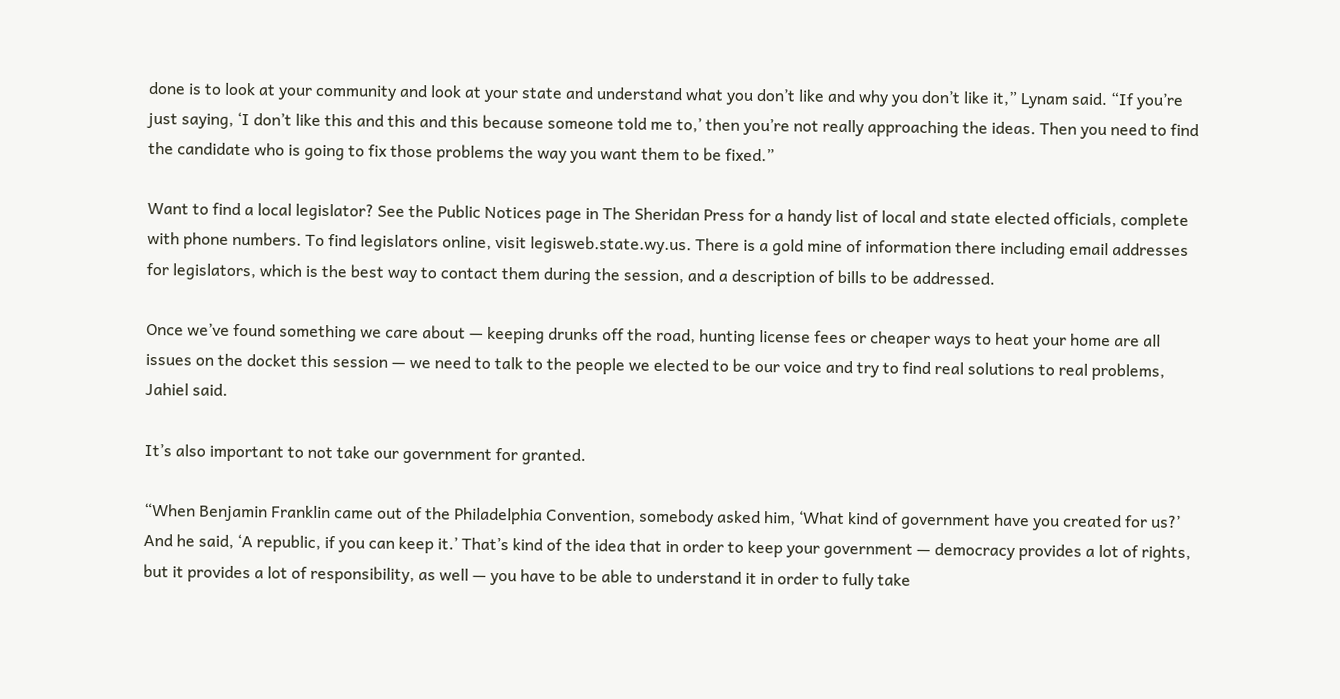done is to look at your community and look at your state and understand what you don’t like and why you don’t like it,” Lynam said. “If you’re just saying, ‘I don’t like this and this and this because someone told me to,’ then you’re not really approaching the ideas. Then you need to find the candidate who is going to fix those problems the way you want them to be fixed.”

Want to find a local legislator? See the Public Notices page in The Sheridan Press for a handy list of local and state elected officials, complete with phone numbers. To find legislators online, visit legisweb.state.wy.us. There is a gold mine of information there including email addresses for legislators, which is the best way to contact them during the session, and a description of bills to be addressed.

Once we’ve found something we care about — keeping drunks off the road, hunting license fees or cheaper ways to heat your home are all issues on the docket this session — we need to talk to the people we elected to be our voice and try to find real solutions to real problems, Jahiel said.

It’s also important to not take our government for granted.

“When Benjamin Franklin came out of the Philadelphia Convention, somebody asked him, ‘What kind of government have you created for us?’ And he said, ‘A republic, if you can keep it.’ That’s kind of the idea that in order to keep your government — democracy provides a lot of rights, but it provides a lot of responsibility, as well — you have to be able to understand it in order to fully take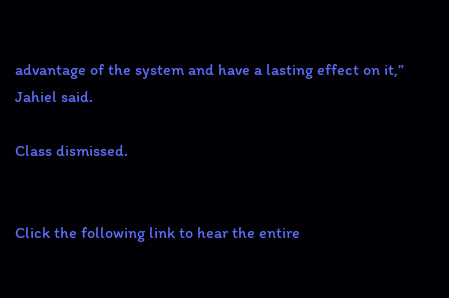advantage of the system and have a lasting effect on it,” Jahiel said.

Class dismissed.


Click the following link to hear the entire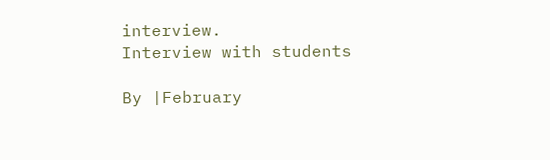interview.
Interview with students

By |February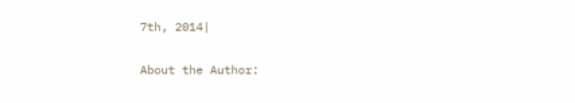7th, 2014|

About the Author: